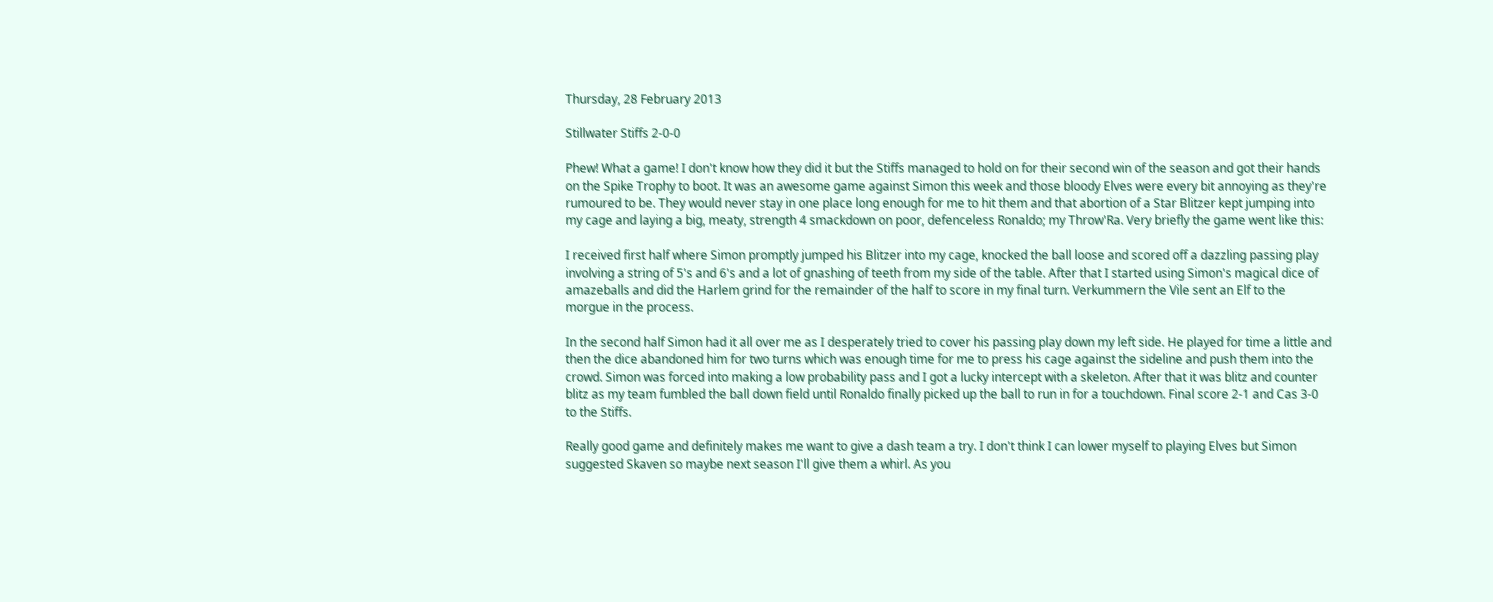Thursday, 28 February 2013

Stillwater Stiffs 2-0-0

Phew! What a game! I don't know how they did it but the Stiffs managed to hold on for their second win of the season and got their hands on the Spike Trophy to boot. It was an awesome game against Simon this week and those bloody Elves were every bit annoying as they're rumoured to be. They would never stay in one place long enough for me to hit them and that abortion of a Star Blitzer kept jumping into my cage and laying a big, meaty, strength 4 smackdown on poor, defenceless Ronaldo; my Throw'Ra. Very briefly the game went like this:

I received first half where Simon promptly jumped his Blitzer into my cage, knocked the ball loose and scored off a dazzling passing play involving a string of 5's and 6's and a lot of gnashing of teeth from my side of the table. After that I started using Simon's magical dice of amazeballs and did the Harlem grind for the remainder of the half to score in my final turn. Verkummern the Vile sent an Elf to the morgue in the process.

In the second half Simon had it all over me as I desperately tried to cover his passing play down my left side. He played for time a little and then the dice abandoned him for two turns which was enough time for me to press his cage against the sideline and push them into the crowd. Simon was forced into making a low probability pass and I got a lucky intercept with a skeleton. After that it was blitz and counter blitz as my team fumbled the ball down field until Ronaldo finally picked up the ball to run in for a touchdown. Final score 2-1 and Cas 3-0 to the Stiffs.

Really good game and definitely makes me want to give a dash team a try. I don't think I can lower myself to playing Elves but Simon suggested Skaven so maybe next season I'll give them a whirl. As you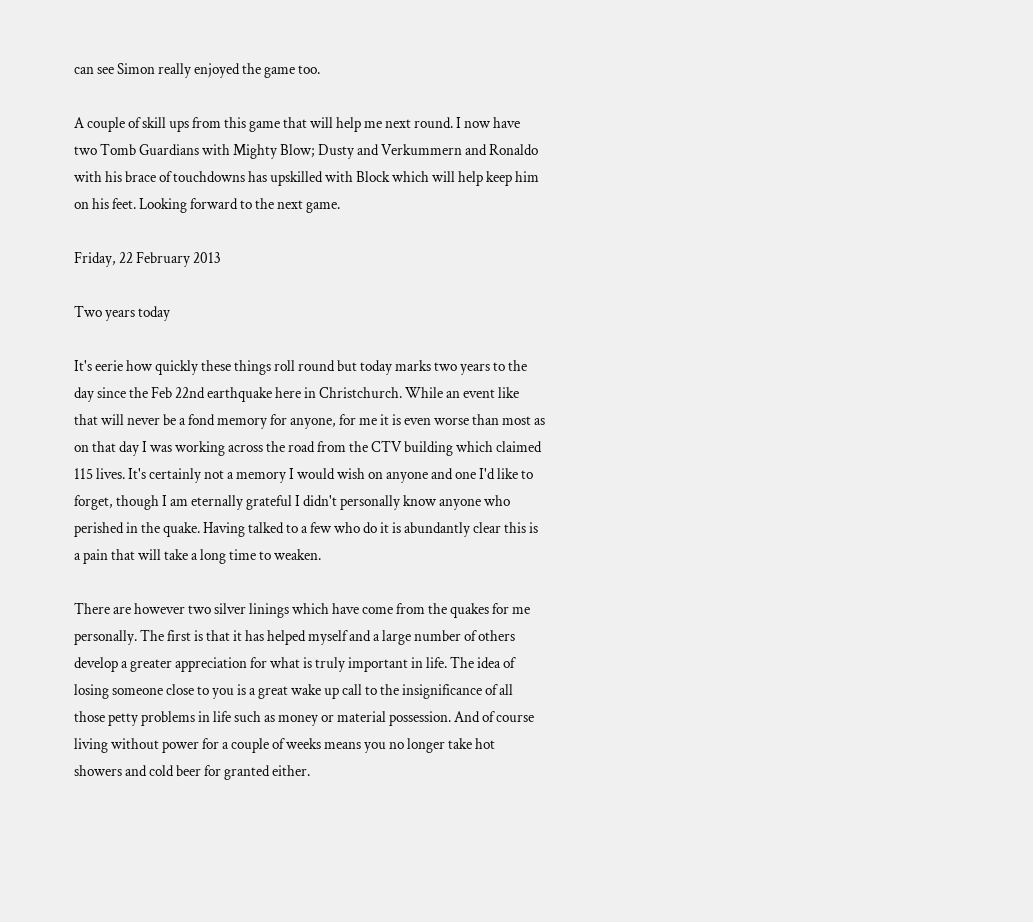can see Simon really enjoyed the game too.

A couple of skill ups from this game that will help me next round. I now have two Tomb Guardians with Mighty Blow; Dusty and Verkummern and Ronaldo with his brace of touchdowns has upskilled with Block which will help keep him on his feet. Looking forward to the next game.

Friday, 22 February 2013

Two years today

It's eerie how quickly these things roll round but today marks two years to the day since the Feb 22nd earthquake here in Christchurch. While an event like that will never be a fond memory for anyone, for me it is even worse than most as on that day I was working across the road from the CTV building which claimed 115 lives. It's certainly not a memory I would wish on anyone and one I'd like to forget, though I am eternally grateful I didn't personally know anyone who perished in the quake. Having talked to a few who do it is abundantly clear this is a pain that will take a long time to weaken.

There are however two silver linings which have come from the quakes for me personally. The first is that it has helped myself and a large number of others develop a greater appreciation for what is truly important in life. The idea of losing someone close to you is a great wake up call to the insignificance of all those petty problems in life such as money or material possession. And of course living without power for a couple of weeks means you no longer take hot showers and cold beer for granted either.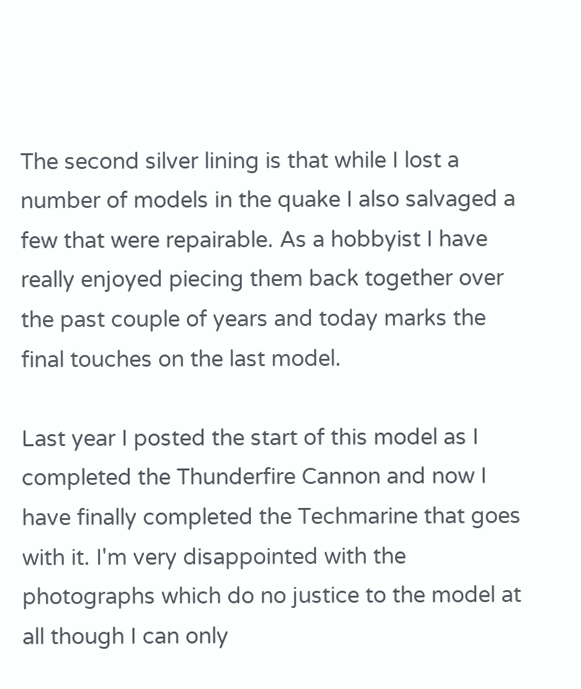The second silver lining is that while I lost a number of models in the quake I also salvaged a few that were repairable. As a hobbyist I have really enjoyed piecing them back together over the past couple of years and today marks the final touches on the last model.

Last year I posted the start of this model as I completed the Thunderfire Cannon and now I have finally completed the Techmarine that goes with it. I'm very disappointed with the photographs which do no justice to the model at all though I can only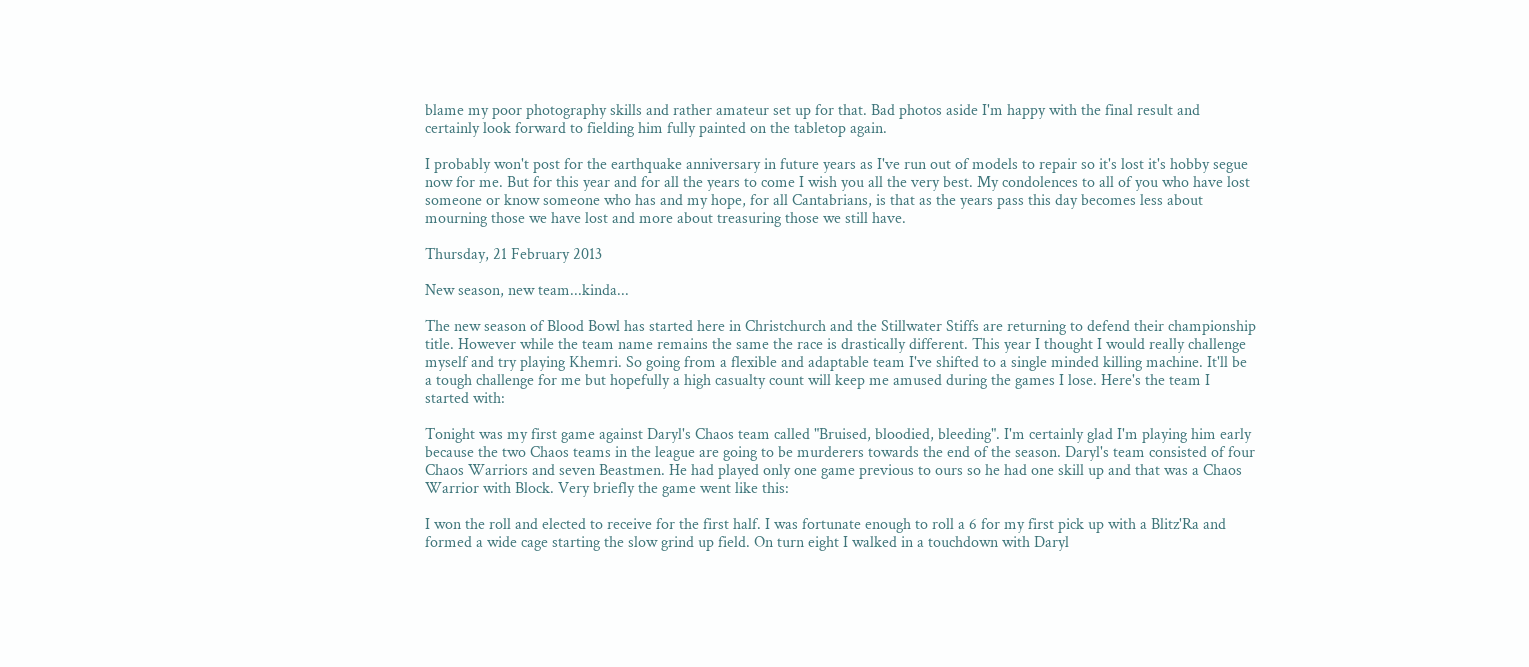blame my poor photography skills and rather amateur set up for that. Bad photos aside I'm happy with the final result and certainly look forward to fielding him fully painted on the tabletop again.

I probably won't post for the earthquake anniversary in future years as I've run out of models to repair so it's lost it's hobby segue now for me. But for this year and for all the years to come I wish you all the very best. My condolences to all of you who have lost someone or know someone who has and my hope, for all Cantabrians, is that as the years pass this day becomes less about mourning those we have lost and more about treasuring those we still have.

Thursday, 21 February 2013

New season, new team...kinda...

The new season of Blood Bowl has started here in Christchurch and the Stillwater Stiffs are returning to defend their championship title. However while the team name remains the same the race is drastically different. This year I thought I would really challenge myself and try playing Khemri. So going from a flexible and adaptable team I've shifted to a single minded killing machine. It'll be a tough challenge for me but hopefully a high casualty count will keep me amused during the games I lose. Here's the team I started with:

Tonight was my first game against Daryl's Chaos team called "Bruised, bloodied, bleeding". I'm certainly glad I'm playing him early because the two Chaos teams in the league are going to be murderers towards the end of the season. Daryl's team consisted of four Chaos Warriors and seven Beastmen. He had played only one game previous to ours so he had one skill up and that was a Chaos Warrior with Block. Very briefly the game went like this:

I won the roll and elected to receive for the first half. I was fortunate enough to roll a 6 for my first pick up with a Blitz'Ra and formed a wide cage starting the slow grind up field. On turn eight I walked in a touchdown with Daryl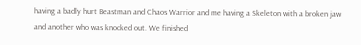having a badly hurt Beastman and Chaos Warrior and me having a Skeleton with a broken jaw and another who was knocked out. We finished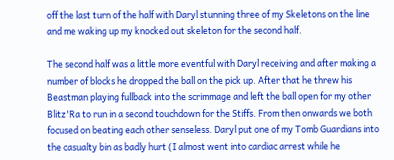off the last turn of the half with Daryl stunning three of my Skeletons on the line and me waking up my knocked out skeleton for the second half.

The second half was a little more eventful with Daryl receiving and after making a number of blocks he dropped the ball on the pick up. After that he threw his Beastman playing fullback into the scrimmage and left the ball open for my other Blitz'Ra to run in a second touchdown for the Stiffs. From then onwards we both focused on beating each other senseless. Daryl put one of my Tomb Guardians into the casualty bin as badly hurt (I almost went into cardiac arrest while he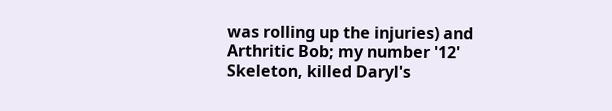was rolling up the injuries) and Arthritic Bob; my number '12' Skeleton, killed Daryl's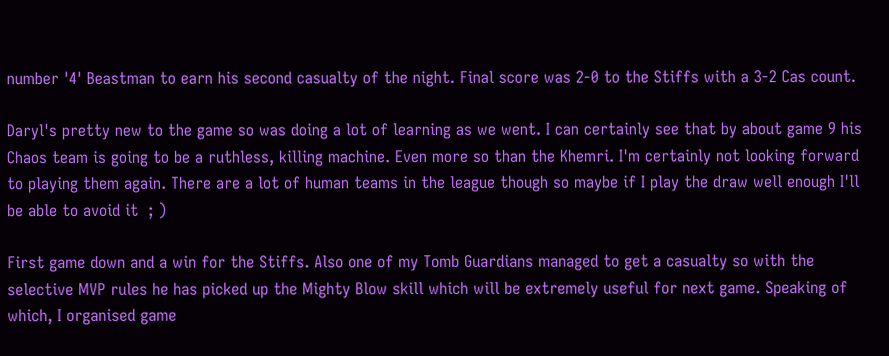number '4' Beastman to earn his second casualty of the night. Final score was 2-0 to the Stiffs with a 3-2 Cas count.

Daryl's pretty new to the game so was doing a lot of learning as we went. I can certainly see that by about game 9 his Chaos team is going to be a ruthless, killing machine. Even more so than the Khemri. I'm certainly not looking forward to playing them again. There are a lot of human teams in the league though so maybe if I play the draw well enough I'll be able to avoid it  ; )

First game down and a win for the Stiffs. Also one of my Tomb Guardians managed to get a casualty so with the selective MVP rules he has picked up the Mighty Blow skill which will be extremely useful for next game. Speaking of which, I organised game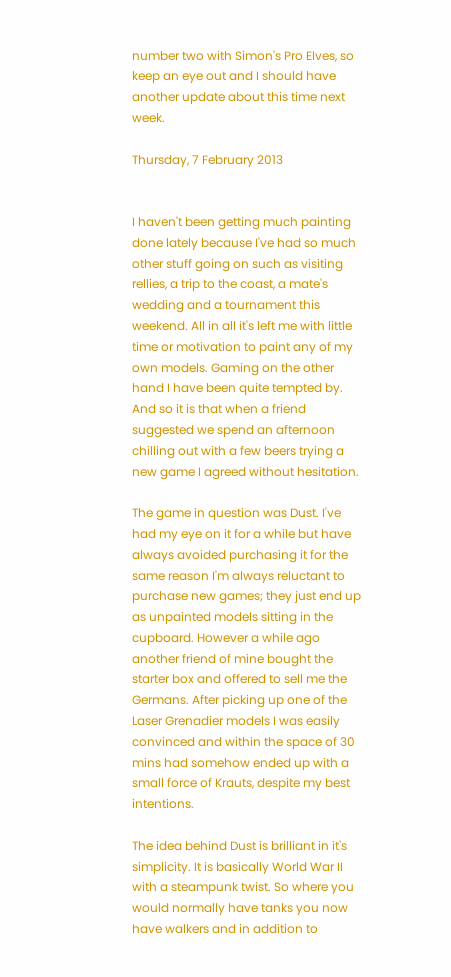number two with Simon's Pro Elves, so keep an eye out and I should have another update about this time next week.

Thursday, 7 February 2013


I haven't been getting much painting done lately because I've had so much other stuff going on such as visiting rellies, a trip to the coast, a mate's wedding and a tournament this weekend. All in all it's left me with little time or motivation to paint any of my own models. Gaming on the other hand I have been quite tempted by. And so it is that when a friend suggested we spend an afternoon chilling out with a few beers trying a new game I agreed without hesitation.

The game in question was Dust. I've had my eye on it for a while but have always avoided purchasing it for the same reason I'm always reluctant to purchase new games; they just end up as unpainted models sitting in the cupboard. However a while ago another friend of mine bought the starter box and offered to sell me the Germans. After picking up one of the Laser Grenadier models I was easily convinced and within the space of 30 mins had somehow ended up with a small force of Krauts, despite my best intentions.

The idea behind Dust is brilliant in it's simplicity. It is basically World War II with a steampunk twist. So where you would normally have tanks you now have walkers and in addition to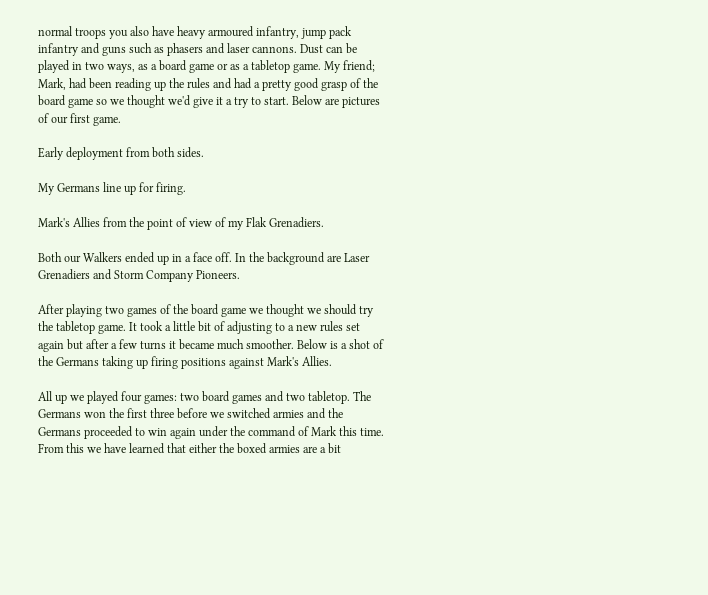normal troops you also have heavy armoured infantry, jump pack infantry and guns such as phasers and laser cannons. Dust can be played in two ways, as a board game or as a tabletop game. My friend; Mark, had been reading up the rules and had a pretty good grasp of the board game so we thought we'd give it a try to start. Below are pictures of our first game.

Early deployment from both sides.

My Germans line up for firing.

Mark's Allies from the point of view of my Flak Grenadiers.

Both our Walkers ended up in a face off. In the background are Laser Grenadiers and Storm Company Pioneers.

After playing two games of the board game we thought we should try the tabletop game. It took a little bit of adjusting to a new rules set again but after a few turns it became much smoother. Below is a shot of the Germans taking up firing positions against Mark's Allies.

All up we played four games: two board games and two tabletop. The Germans won the first three before we switched armies and the Germans proceeded to win again under the command of Mark this time. From this we have learned that either the boxed armies are a bit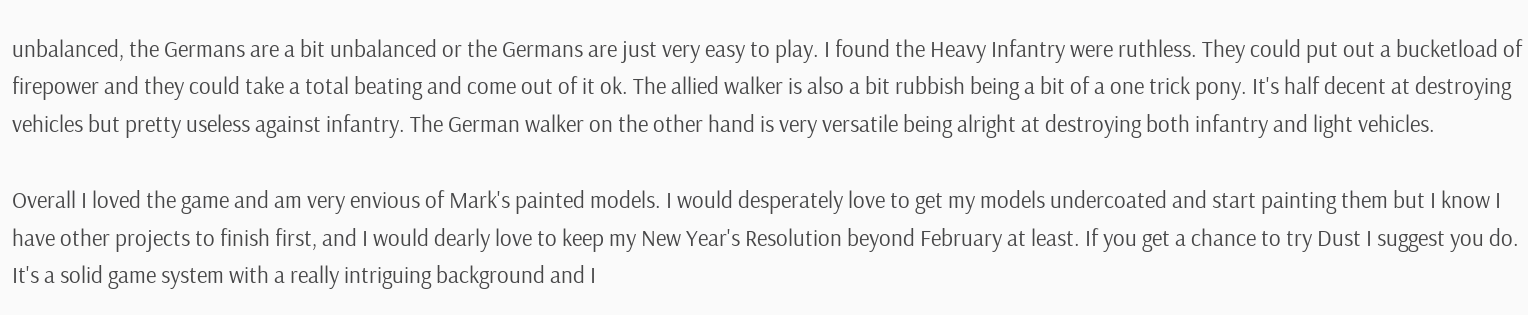unbalanced, the Germans are a bit unbalanced or the Germans are just very easy to play. I found the Heavy Infantry were ruthless. They could put out a bucketload of firepower and they could take a total beating and come out of it ok. The allied walker is also a bit rubbish being a bit of a one trick pony. It's half decent at destroying vehicles but pretty useless against infantry. The German walker on the other hand is very versatile being alright at destroying both infantry and light vehicles.

Overall I loved the game and am very envious of Mark's painted models. I would desperately love to get my models undercoated and start painting them but I know I have other projects to finish first, and I would dearly love to keep my New Year's Resolution beyond February at least. If you get a chance to try Dust I suggest you do. It's a solid game system with a really intriguing background and I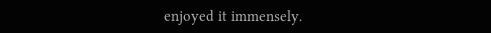enjoyed it immensely.